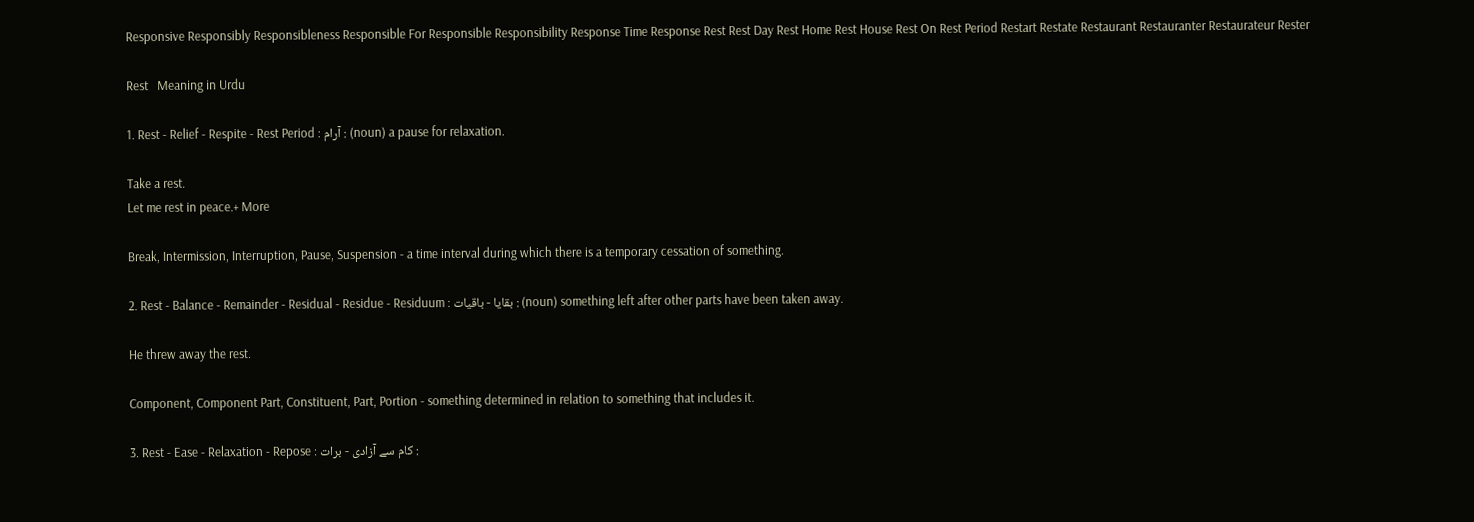Responsive Responsibly Responsibleness Responsible For Responsible Responsibility Response Time Response Rest Rest Day Rest Home Rest House Rest On Rest Period Restart Restate Restaurant Restauranter Restaurateur Rester

Rest   Meaning in Urdu

1. Rest - Relief - Respite - Rest Period : آرام : (noun) a pause for relaxation.

Take a rest.
Let me rest in peace.+ More

Break, Intermission, Interruption, Pause, Suspension - a time interval during which there is a temporary cessation of something.

2. Rest - Balance - Remainder - Residual - Residue - Residuum : بقایا - باقیات : (noun) something left after other parts have been taken away.

He threw away the rest.

Component, Component Part, Constituent, Part, Portion - something determined in relation to something that includes it.

3. Rest - Ease - Relaxation - Repose : کام سے آزادی - برات :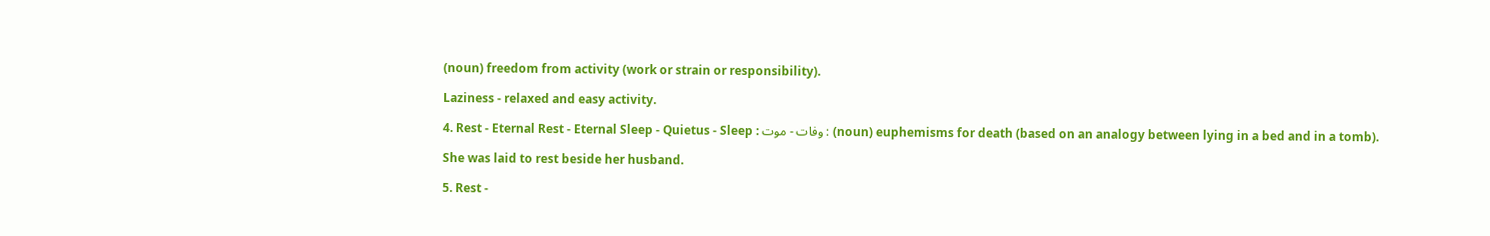(noun) freedom from activity (work or strain or responsibility).

Laziness - relaxed and easy activity.

4. Rest - Eternal Rest - Eternal Sleep - Quietus - Sleep : وفات - موت : (noun) euphemisms for death (based on an analogy between lying in a bed and in a tomb).

She was laid to rest beside her husband.

5. Rest -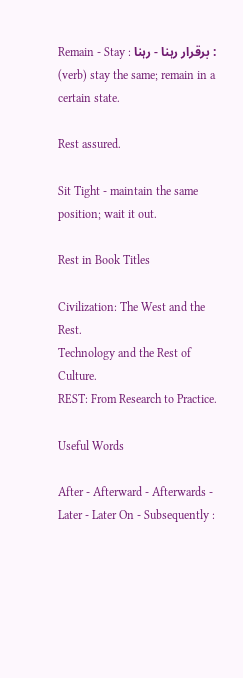Remain - Stay : برقرار رہنا - رہنا : (verb) stay the same; remain in a certain state.

Rest assured.

Sit Tight - maintain the same position; wait it out.

Rest in Book Titles

Civilization: The West and the Rest.
Technology and the Rest of Culture.
REST: From Research to Practice.

Useful Words

After - Afterward - Afterwards - Later - Later On - Subsequently :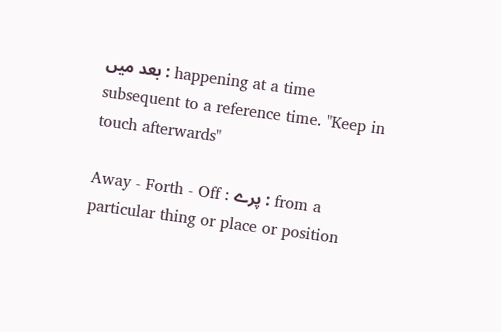بعد میں : happening at a time subsequent to a reference time. "Keep in touch afterwards"

Away - Forth - Off : پرے : from a particular thing or place or position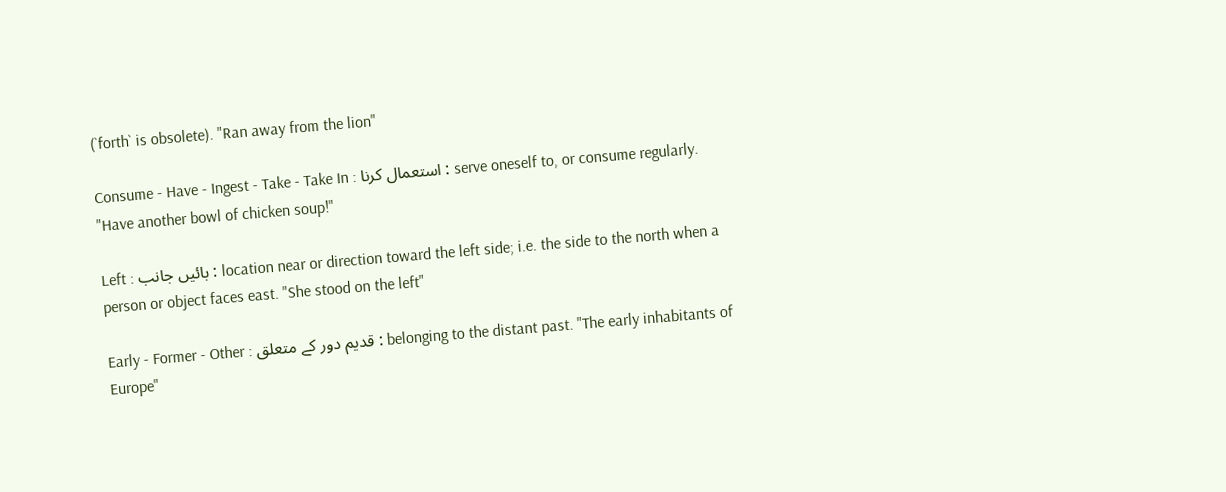(`forth` is obsolete). "Ran away from the lion"

Consume - Have - Ingest - Take - Take In : استعمال کرنا : serve oneself to, or consume regularly. "Have another bowl of chicken soup!"

Left : بائیں جانب : location near or direction toward the left side; i.e. the side to the north when a person or object faces east. "She stood on the left"

Early - Former - Other : قدیم دور کے متعلق : belonging to the distant past. "The early inhabitants of Europe"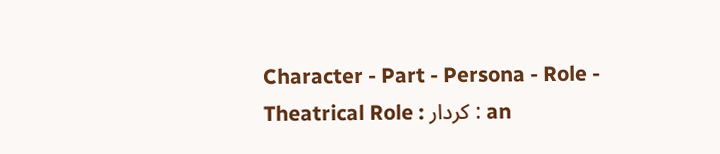Character - Part - Persona - Role - Theatrical Role : کردار : an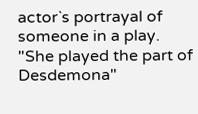actor`s portrayal of someone in a play. "She played the part of Desdemona"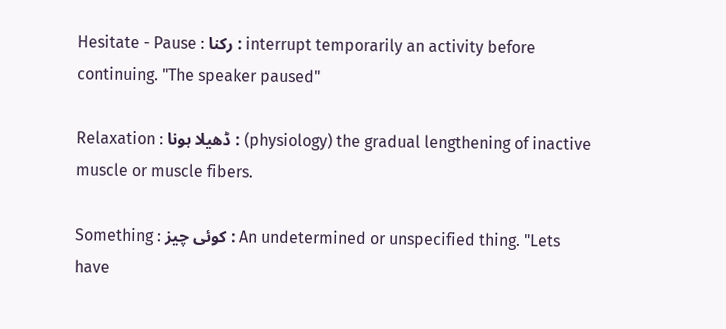Hesitate - Pause : رکنا : interrupt temporarily an activity before continuing. "The speaker paused"

Relaxation : ڈھیلا ہونا : (physiology) the gradual lengthening of inactive muscle or muscle fibers.

Something : کوئی چیز : An undetermined or unspecified thing. "Lets have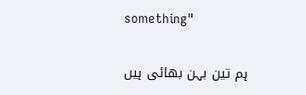something"

ہم تین بہن بھائی ہیں